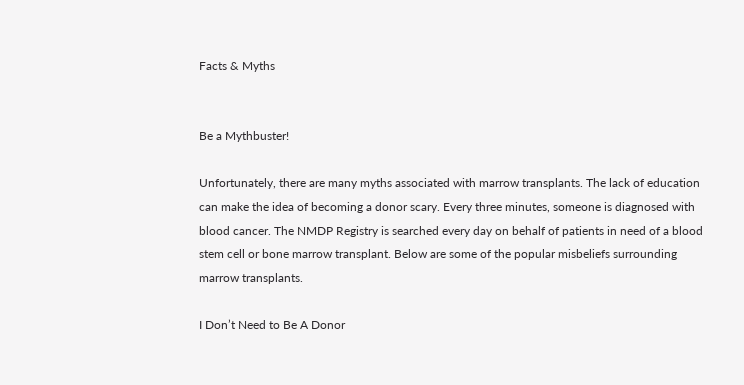Facts & Myths


Be a Mythbuster!

Unfortunately, there are many myths associated with marrow transplants. The lack of education can make the idea of becoming a donor scary. Every three minutes, someone is diagnosed with blood cancer. The NMDP Registry is searched every day on behalf of patients in need of a blood stem cell or bone marrow transplant. Below are some of the popular misbeliefs surrounding marrow transplants.

I Don’t Need to Be A Donor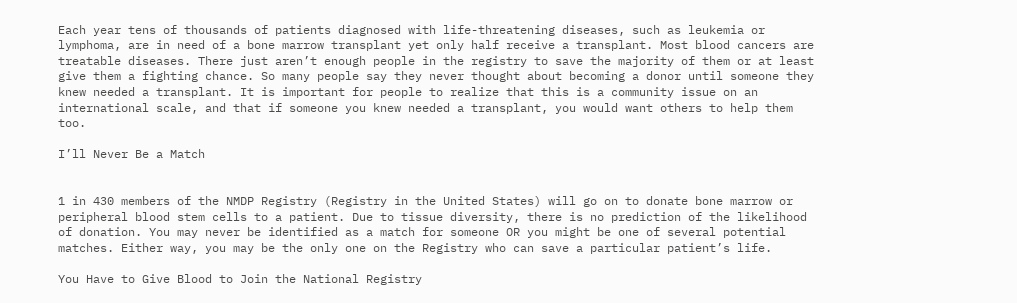Each year tens of thousands of patients diagnosed with life-threatening diseases, such as leukemia or lymphoma, are in need of a bone marrow transplant yet only half receive a transplant. Most blood cancers are treatable diseases. There just aren’t enough people in the registry to save the majority of them or at least give them a fighting chance. So many people say they never thought about becoming a donor until someone they knew needed a transplant. It is important for people to realize that this is a community issue on an international scale, and that if someone you knew needed a transplant, you would want others to help them too.

I’ll Never Be a Match


1 in 430 members of the NMDP Registry (Registry in the United States) will go on to donate bone marrow or peripheral blood stem cells to a patient. Due to tissue diversity, there is no prediction of the likelihood of donation. You may never be identified as a match for someone OR you might be one of several potential matches. Either way, you may be the only one on the Registry who can save a particular patient’s life.

You Have to Give Blood to Join the National Registry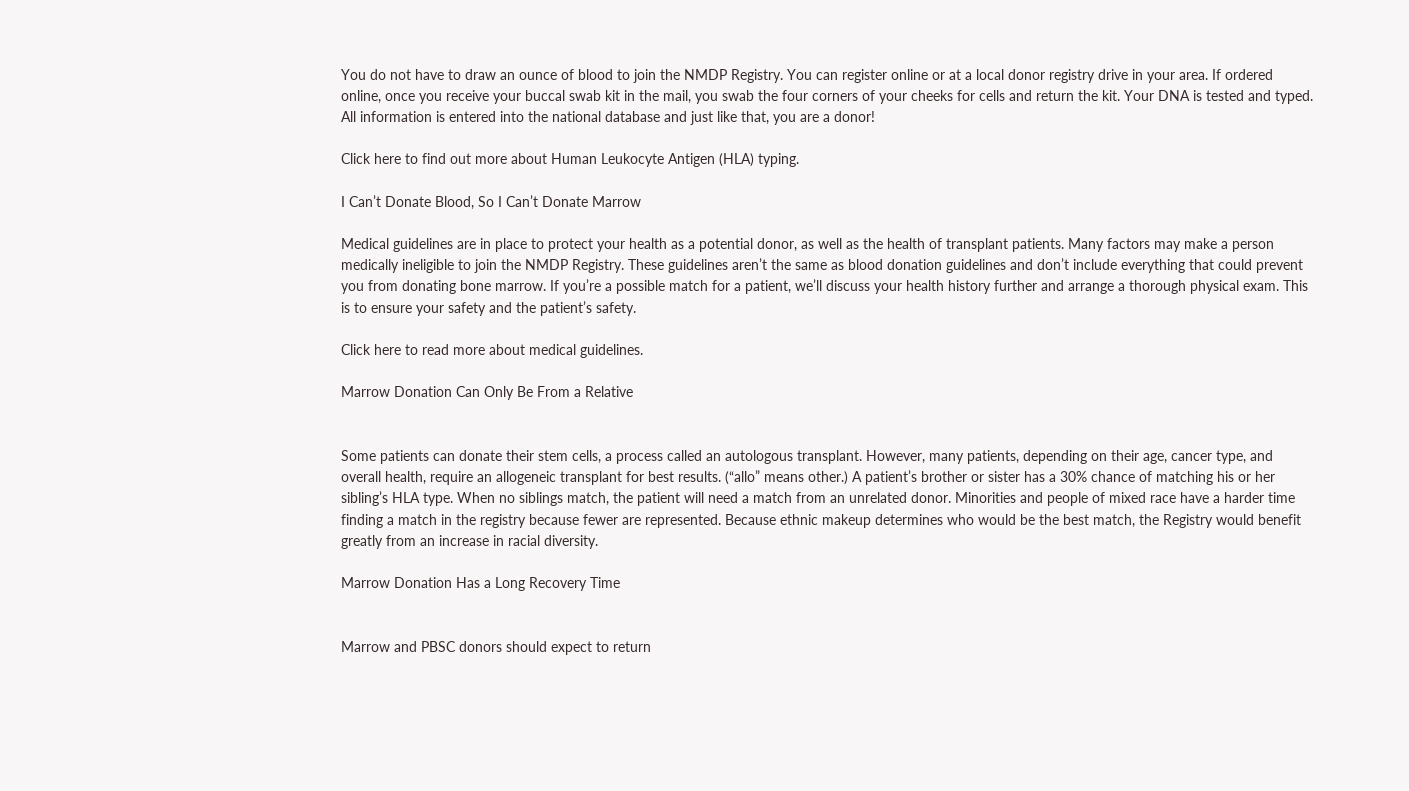You do not have to draw an ounce of blood to join the NMDP Registry. You can register online or at a local donor registry drive in your area. If ordered online, once you receive your buccal swab kit in the mail, you swab the four corners of your cheeks for cells and return the kit. Your DNA is tested and typed. All information is entered into the national database and just like that, you are a donor!

Click here to find out more about Human Leukocyte Antigen (HLA) typing.

I Can’t Donate Blood, So I Can’t Donate Marrow

Medical guidelines are in place to protect your health as a potential donor, as well as the health of transplant patients. Many factors may make a person medically ineligible to join the NMDP Registry. These guidelines aren’t the same as blood donation guidelines and don’t include everything that could prevent you from donating bone marrow. If you’re a possible match for a patient, we’ll discuss your health history further and arrange a thorough physical exam. This is to ensure your safety and the patient’s safety.

Click here to read more about medical guidelines.

Marrow Donation Can Only Be From a Relative


Some patients can donate their stem cells, a process called an autologous transplant. However, many patients, depending on their age, cancer type, and overall health, require an allogeneic transplant for best results. (“allo” means other.) A patient’s brother or sister has a 30% chance of matching his or her sibling’s HLA type. When no siblings match, the patient will need a match from an unrelated donor. Minorities and people of mixed race have a harder time finding a match in the registry because fewer are represented. Because ethnic makeup determines who would be the best match, the Registry would benefit greatly from an increase in racial diversity.

Marrow Donation Has a Long Recovery Time


Marrow and PBSC donors should expect to return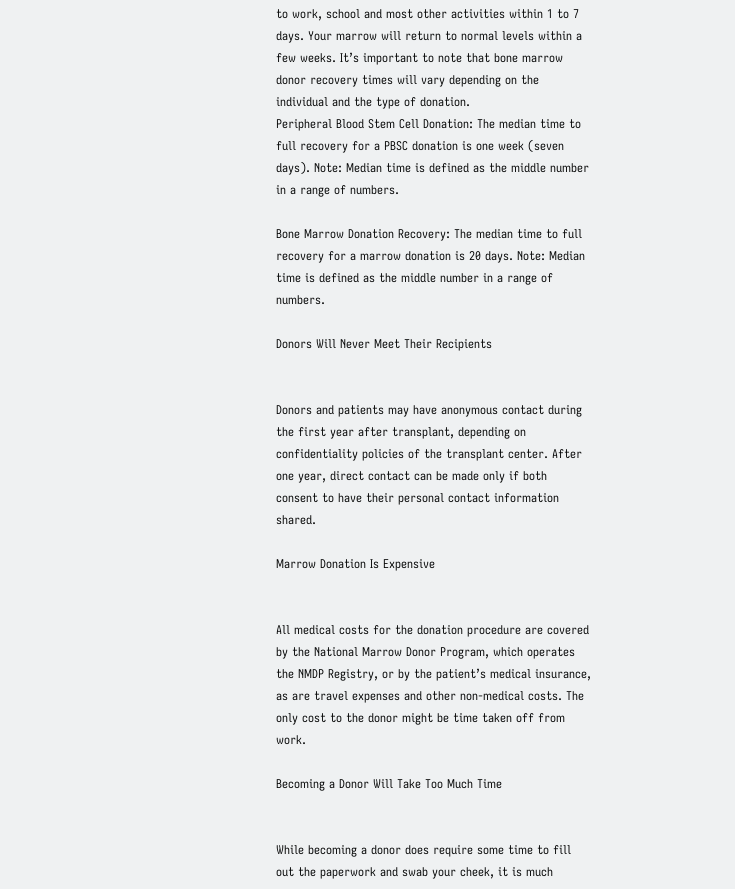to work, school and most other activities within 1 to 7 days. Your marrow will return to normal levels within a few weeks. It’s important to note that bone marrow donor recovery times will vary depending on the individual and the type of donation.
Peripheral Blood Stem Cell Donation: The median time to full recovery for a PBSC donation is one week (seven days). Note: Median time is defined as the middle number in a range of numbers.

Bone Marrow Donation Recovery: The median time to full recovery for a marrow donation is 20 days. Note: Median time is defined as the middle number in a range of numbers.

Donors Will Never Meet Their Recipients


Donors and patients may have anonymous contact during the first year after transplant, depending on confidentiality policies of the transplant center. After one year, direct contact can be made only if both consent to have their personal contact information shared.

Marrow Donation Is Expensive


All medical costs for the donation procedure are covered by the National Marrow Donor Program, which operates the NMDP Registry, or by the patient’s medical insurance, as are travel expenses and other non-medical costs. The only cost to the donor might be time taken off from work.

Becoming a Donor Will Take Too Much Time


While becoming a donor does require some time to fill out the paperwork and swab your cheek, it is much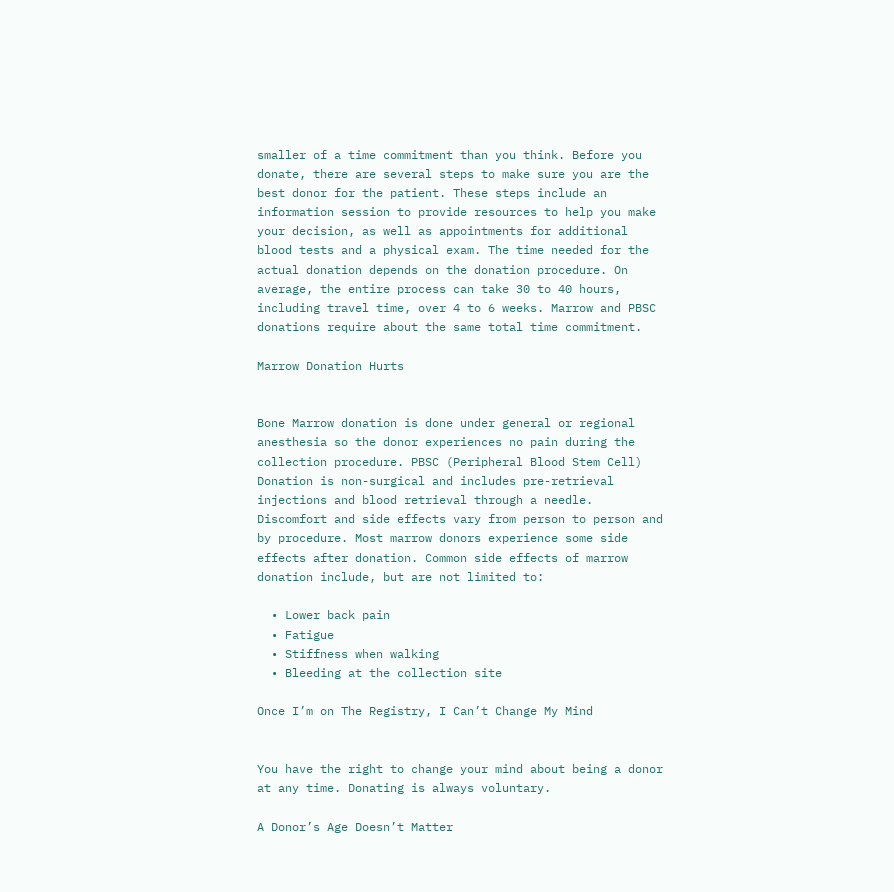smaller of a time commitment than you think. Before you donate, there are several steps to make sure you are the best donor for the patient. These steps include an information session to provide resources to help you make your decision, as well as appointments for additional blood tests and a physical exam. The time needed for the actual donation depends on the donation procedure. On average, the entire process can take 30 to 40 hours, including travel time, over 4 to 6 weeks. Marrow and PBSC donations require about the same total time commitment.

Marrow Donation Hurts


Bone Marrow donation is done under general or regional anesthesia so the donor experiences no pain during the collection procedure. PBSC (Peripheral Blood Stem Cell) Donation is non-surgical and includes pre-retrieval injections and blood retrieval through a needle. Discomfort and side effects vary from person to person and by procedure. Most marrow donors experience some side effects after donation. Common side effects of marrow donation include, but are not limited to:

  • Lower back pain
  • Fatigue
  • Stiffness when walking
  • Bleeding at the collection site

Once I’m on The Registry, I Can’t Change My Mind


You have the right to change your mind about being a donor at any time. Donating is always voluntary.

A Donor’s Age Doesn’t Matter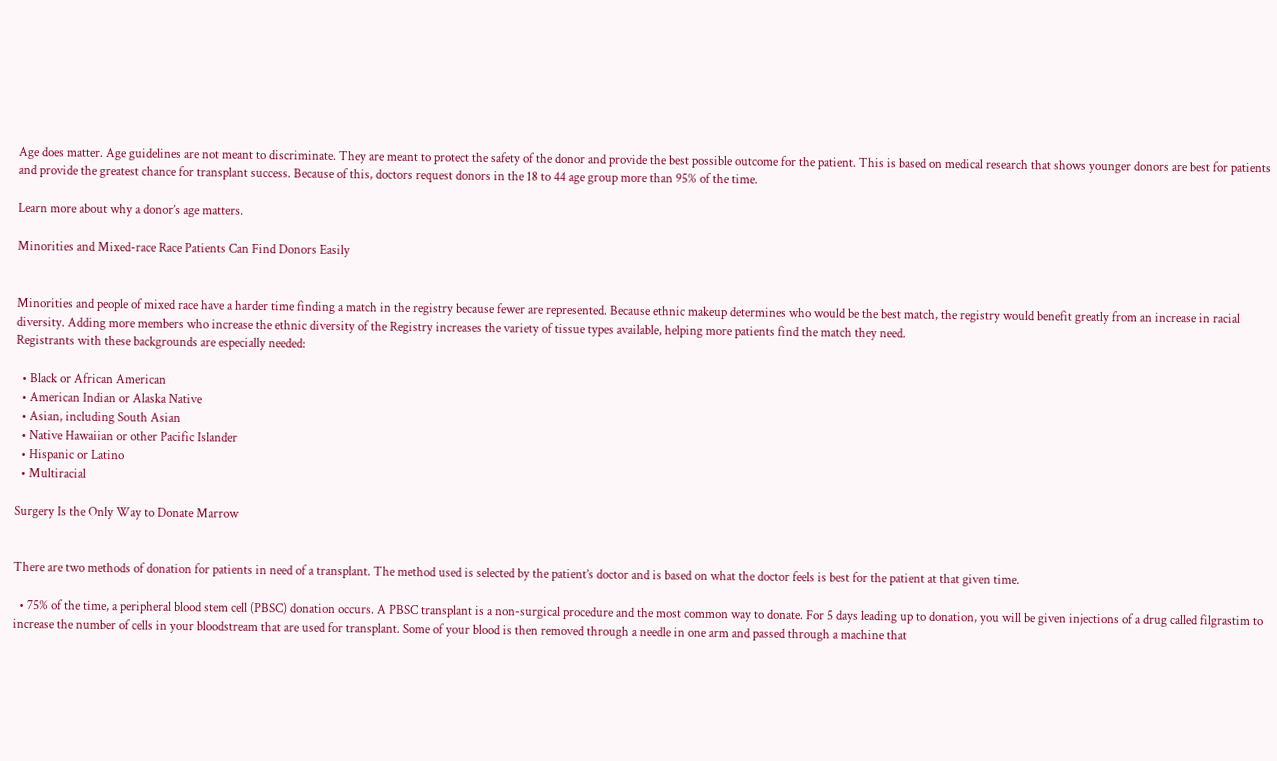Age does matter. Age guidelines are not meant to discriminate. They are meant to protect the safety of the donor and provide the best possible outcome for the patient. This is based on medical research that shows younger donors are best for patients and provide the greatest chance for transplant success. Because of this, doctors request donors in the 18 to 44 age group more than 95% of the time.

Learn more about why a donor’s age matters.

Minorities and Mixed-race Race Patients Can Find Donors Easily


Minorities and people of mixed race have a harder time finding a match in the registry because fewer are represented. Because ethnic makeup determines who would be the best match, the registry would benefit greatly from an increase in racial diversity. Adding more members who increase the ethnic diversity of the Registry increases the variety of tissue types available, helping more patients find the match they need.
Registrants with these backgrounds are especially needed:

  • Black or African American
  • American Indian or Alaska Native
  • Asian, including South Asian
  • Native Hawaiian or other Pacific Islander
  • Hispanic or Latino
  • Multiracial

Surgery Is the Only Way to Donate Marrow


There are two methods of donation for patients in need of a transplant. The method used is selected by the patient’s doctor and is based on what the doctor feels is best for the patient at that given time.

  • 75% of the time, a peripheral blood stem cell (PBSC) donation occurs. A PBSC transplant is a non-surgical procedure and the most common way to donate. For 5 days leading up to donation, you will be given injections of a drug called filgrastim to increase the number of cells in your bloodstream that are used for transplant. Some of your blood is then removed through a needle in one arm and passed through a machine that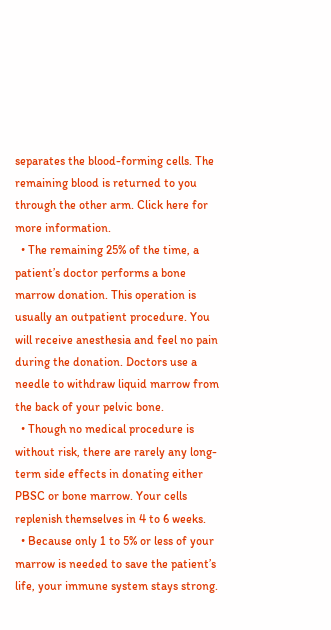separates the blood-forming cells. The remaining blood is returned to you through the other arm. Click here for more information.
  • The remaining 25% of the time, a patient’s doctor performs a bone marrow donation. This operation is usually an outpatient procedure. You will receive anesthesia and feel no pain during the donation. Doctors use a needle to withdraw liquid marrow from the back of your pelvic bone.
  • Though no medical procedure is without risk, there are rarely any long-term side effects in donating either PBSC or bone marrow. Your cells replenish themselves in 4 to 6 weeks.
  • Because only 1 to 5% or less of your marrow is needed to save the patient’s life, your immune system stays strong.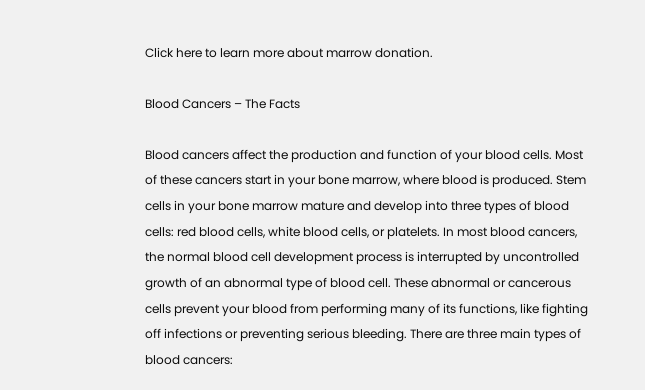Click here to learn more about marrow donation.

Blood Cancers – The Facts

Blood cancers affect the production and function of your blood cells. Most of these cancers start in your bone marrow, where blood is produced. Stem cells in your bone marrow mature and develop into three types of blood cells: red blood cells, white blood cells, or platelets. In most blood cancers, the normal blood cell development process is interrupted by uncontrolled growth of an abnormal type of blood cell. These abnormal or cancerous cells prevent your blood from performing many of its functions, like fighting off infections or preventing serious bleeding. There are three main types of blood cancers: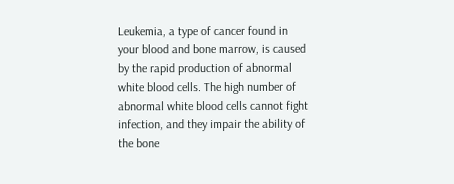Leukemia, a type of cancer found in your blood and bone marrow, is caused by the rapid production of abnormal white blood cells. The high number of abnormal white blood cells cannot fight infection, and they impair the ability of the bone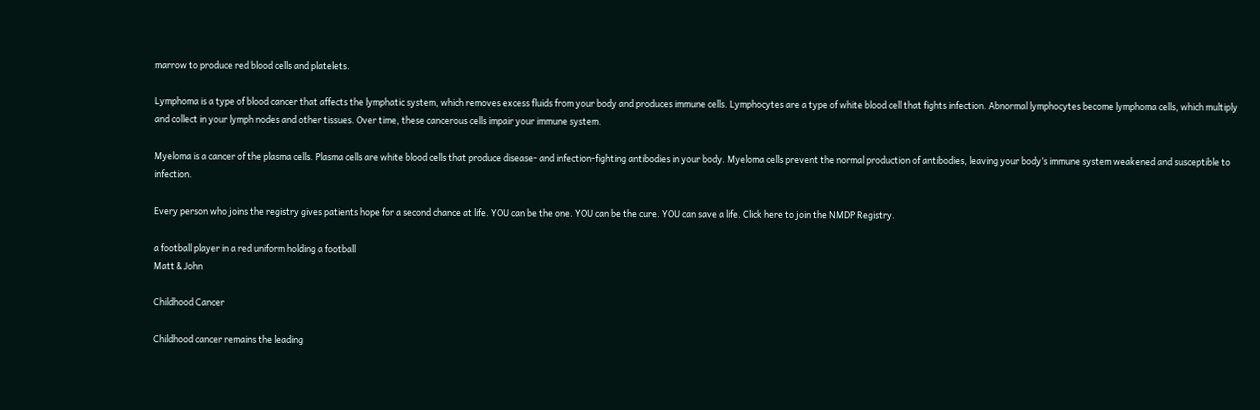marrow to produce red blood cells and platelets.

Lymphoma is a type of blood cancer that affects the lymphatic system, which removes excess fluids from your body and produces immune cells. Lymphocytes are a type of white blood cell that fights infection. Abnormal lymphocytes become lymphoma cells, which multiply and collect in your lymph nodes and other tissues. Over time, these cancerous cells impair your immune system.

Myeloma is a cancer of the plasma cells. Plasma cells are white blood cells that produce disease- and infection-fighting antibodies in your body. Myeloma cells prevent the normal production of antibodies, leaving your body’s immune system weakened and susceptible to infection.

Every person who joins the registry gives patients hope for a second chance at life. YOU can be the one. YOU can be the cure. YOU can save a life. Click here to join the NMDP Registry.

a football player in a red uniform holding a football
Matt & John

Childhood Cancer

Childhood cancer remains the leading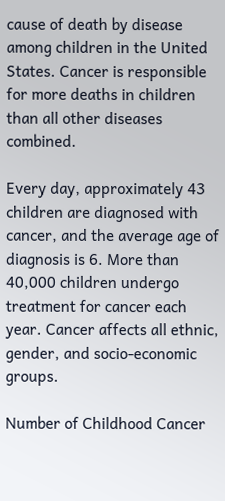cause of death by disease among children in the United States. Cancer is responsible for more deaths in children than all other diseases combined.

Every day, approximately 43 children are diagnosed with cancer, and the average age of diagnosis is 6. More than 40,000 children undergo treatment for cancer each year. Cancer affects all ethnic, gender, and socio-economic groups.

Number of Childhood Cancer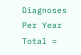Diagnoses Per Year Total =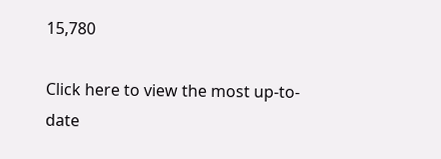15,780

Click here to view the most up-to-date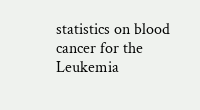statistics on blood cancer for the Leukemia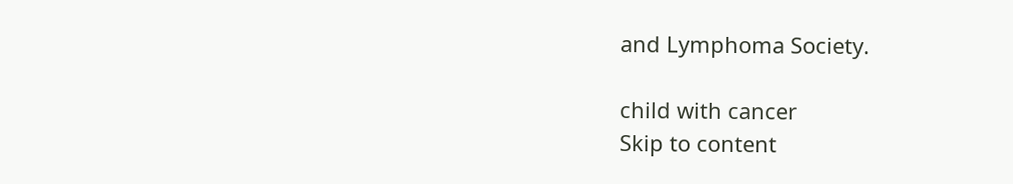and Lymphoma Society.

child with cancer
Skip to content